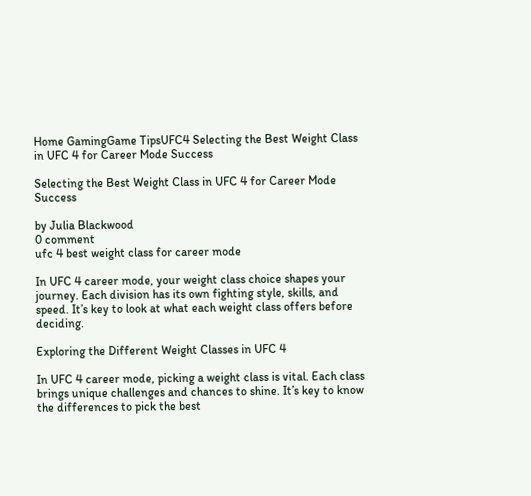Home GamingGame TipsUFC4 Selecting the Best Weight Class in UFC 4 for Career Mode Success

Selecting the Best Weight Class in UFC 4 for Career Mode Success

by Julia Blackwood
0 comment
ufc 4 best weight class for career mode

In UFC 4 career mode, your weight class choice shapes your journey. Each division has its own fighting style, skills, and speed. It’s key to look at what each weight class offers before deciding.

Exploring the Different Weight Classes in UFC 4

In UFC 4 career mode, picking a weight class is vital. Each class brings unique challenges and chances to shine. It’s key to know the differences to pick the best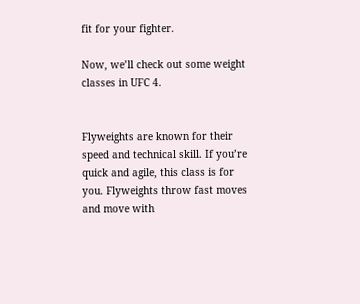fit for your fighter.

Now, we’ll check out some weight classes in UFC 4.


Flyweights are known for their speed and technical skill. If you’re quick and agile, this class is for you. Flyweights throw fast moves and move with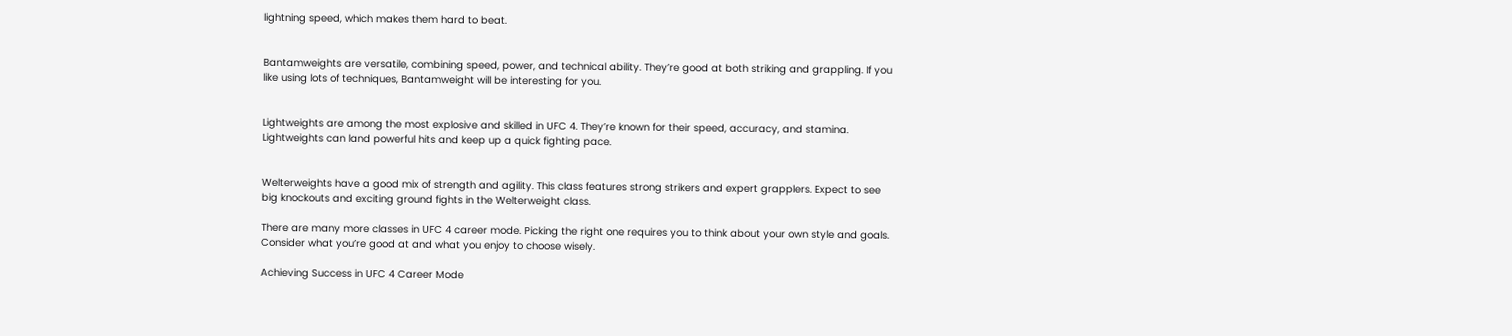lightning speed, which makes them hard to beat.


Bantamweights are versatile, combining speed, power, and technical ability. They’re good at both striking and grappling. If you like using lots of techniques, Bantamweight will be interesting for you.


Lightweights are among the most explosive and skilled in UFC 4. They’re known for their speed, accuracy, and stamina. Lightweights can land powerful hits and keep up a quick fighting pace.


Welterweights have a good mix of strength and agility. This class features strong strikers and expert grapplers. Expect to see big knockouts and exciting ground fights in the Welterweight class.

There are many more classes in UFC 4 career mode. Picking the right one requires you to think about your own style and goals. Consider what you’re good at and what you enjoy to choose wisely.

Achieving Success in UFC 4 Career Mode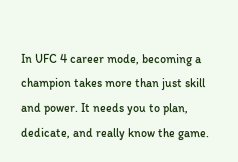In UFC 4 career mode, becoming a champion takes more than just skill and power. It needs you to plan, dedicate, and really know the game.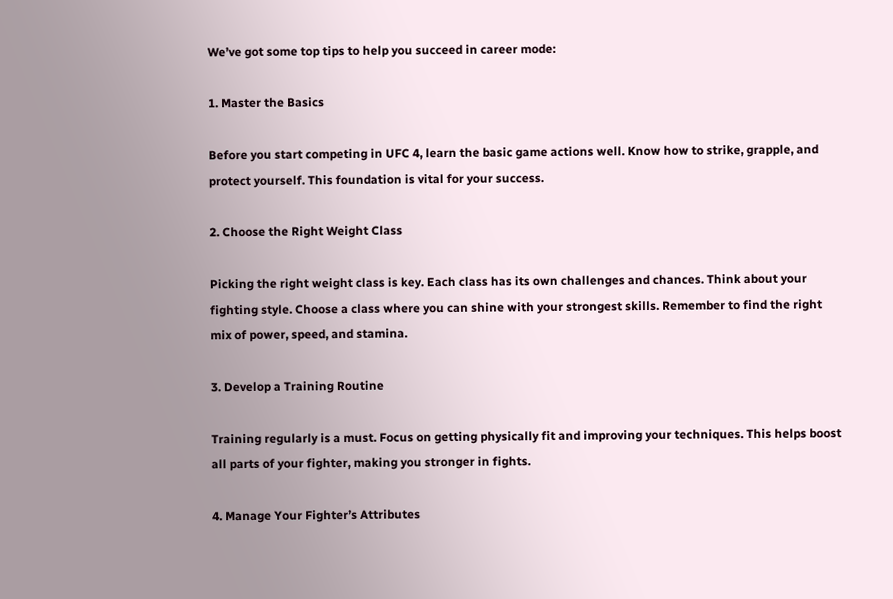We’ve got some top tips to help you succeed in career mode:

1. Master the Basics

Before you start competing in UFC 4, learn the basic game actions well. Know how to strike, grapple, and protect yourself. This foundation is vital for your success.

2. Choose the Right Weight Class

Picking the right weight class is key. Each class has its own challenges and chances. Think about your fighting style. Choose a class where you can shine with your strongest skills. Remember to find the right mix of power, speed, and stamina.

3. Develop a Training Routine

Training regularly is a must. Focus on getting physically fit and improving your techniques. This helps boost all parts of your fighter, making you stronger in fights.

4. Manage Your Fighter’s Attributes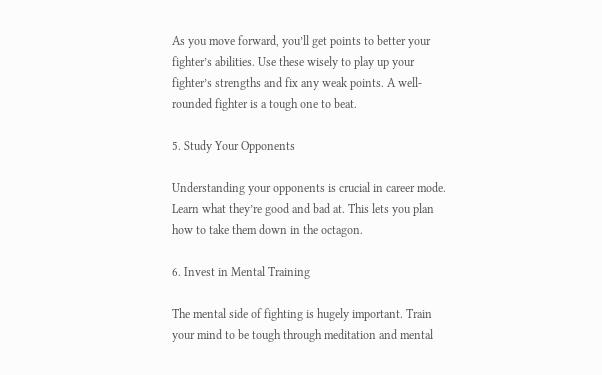As you move forward, you’ll get points to better your fighter’s abilities. Use these wisely to play up your fighter’s strengths and fix any weak points. A well-rounded fighter is a tough one to beat.

5. Study Your Opponents

Understanding your opponents is crucial in career mode. Learn what they’re good and bad at. This lets you plan how to take them down in the octagon.

6. Invest in Mental Training

The mental side of fighting is hugely important. Train your mind to be tough through meditation and mental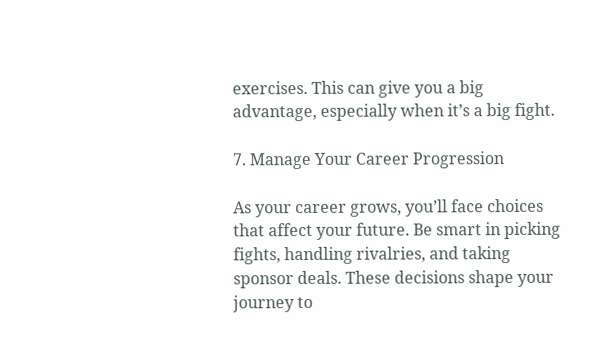exercises. This can give you a big advantage, especially when it’s a big fight.

7. Manage Your Career Progression

As your career grows, you’ll face choices that affect your future. Be smart in picking fights, handling rivalries, and taking sponsor deals. These decisions shape your journey to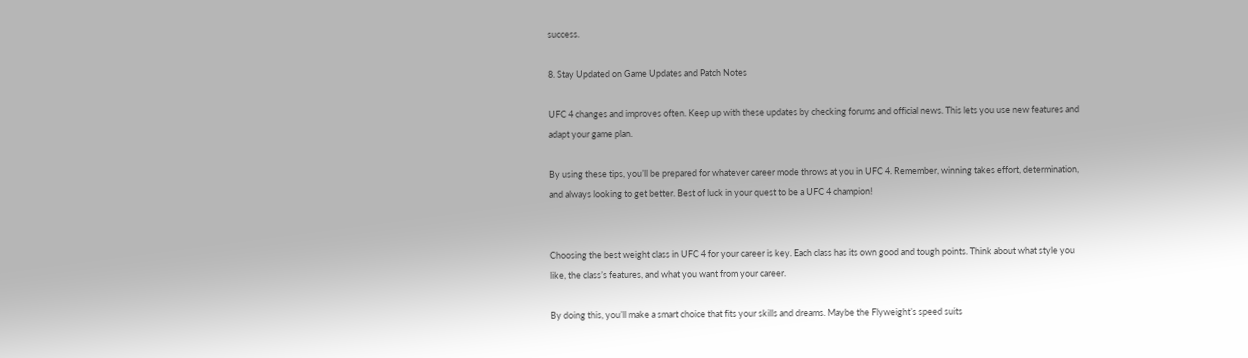success.

8. Stay Updated on Game Updates and Patch Notes

UFC 4 changes and improves often. Keep up with these updates by checking forums and official news. This lets you use new features and adapt your game plan.

By using these tips, you’ll be prepared for whatever career mode throws at you in UFC 4. Remember, winning takes effort, determination, and always looking to get better. Best of luck in your quest to be a UFC 4 champion!


Choosing the best weight class in UFC 4 for your career is key. Each class has its own good and tough points. Think about what style you like, the class’s features, and what you want from your career.

By doing this, you’ll make a smart choice that fits your skills and dreams. Maybe the Flyweight’s speed suits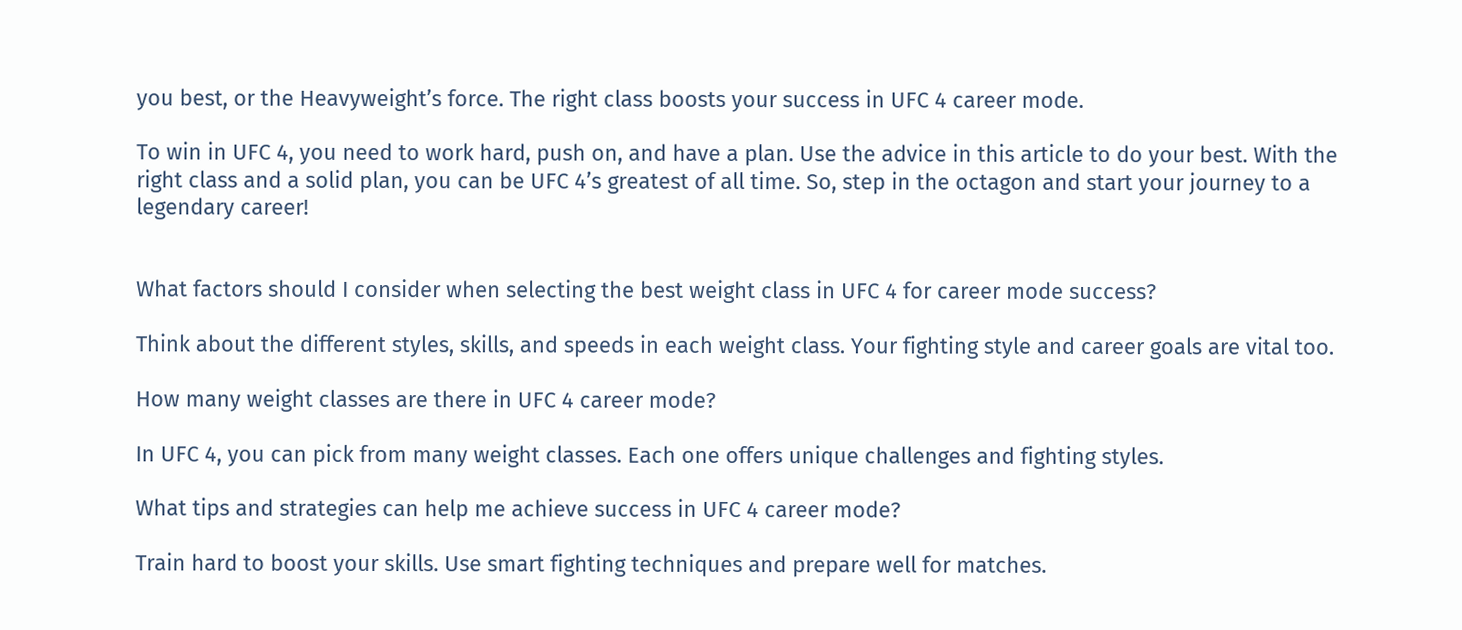you best, or the Heavyweight’s force. The right class boosts your success in UFC 4 career mode.

To win in UFC 4, you need to work hard, push on, and have a plan. Use the advice in this article to do your best. With the right class and a solid plan, you can be UFC 4’s greatest of all time. So, step in the octagon and start your journey to a legendary career!


What factors should I consider when selecting the best weight class in UFC 4 for career mode success?

Think about the different styles, skills, and speeds in each weight class. Your fighting style and career goals are vital too.

How many weight classes are there in UFC 4 career mode?

In UFC 4, you can pick from many weight classes. Each one offers unique challenges and fighting styles.

What tips and strategies can help me achieve success in UFC 4 career mode?

Train hard to boost your skills. Use smart fighting techniques and prepare well for matches.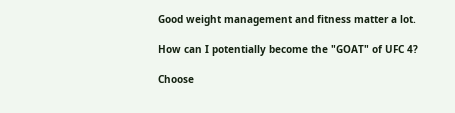Good weight management and fitness matter a lot.

How can I potentially become the "GOAT" of UFC 4?

Choose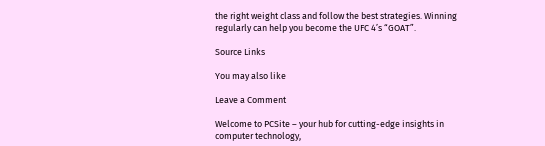the right weight class and follow the best strategies. Winning regularly can help you become the UFC 4’s “GOAT”.

Source Links

You may also like

Leave a Comment

Welcome to PCSite – your hub for cutting-edge insights in computer technology,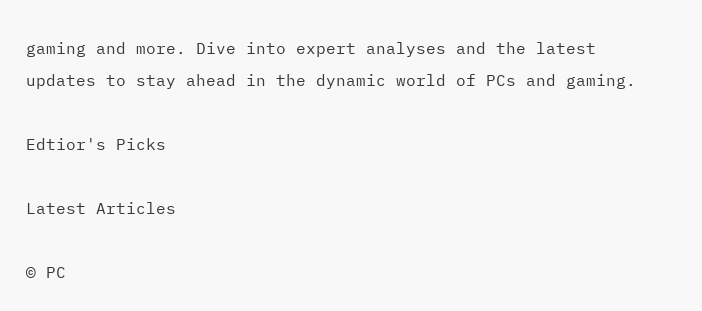gaming and more. Dive into expert analyses and the latest updates to stay ahead in the dynamic world of PCs and gaming.

Edtior's Picks

Latest Articles

© PC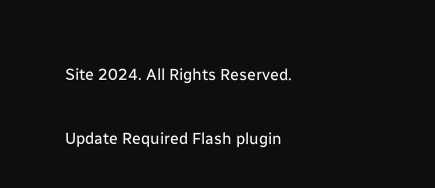Site 2024. All Rights Reserved.

Update Required Flash plugin